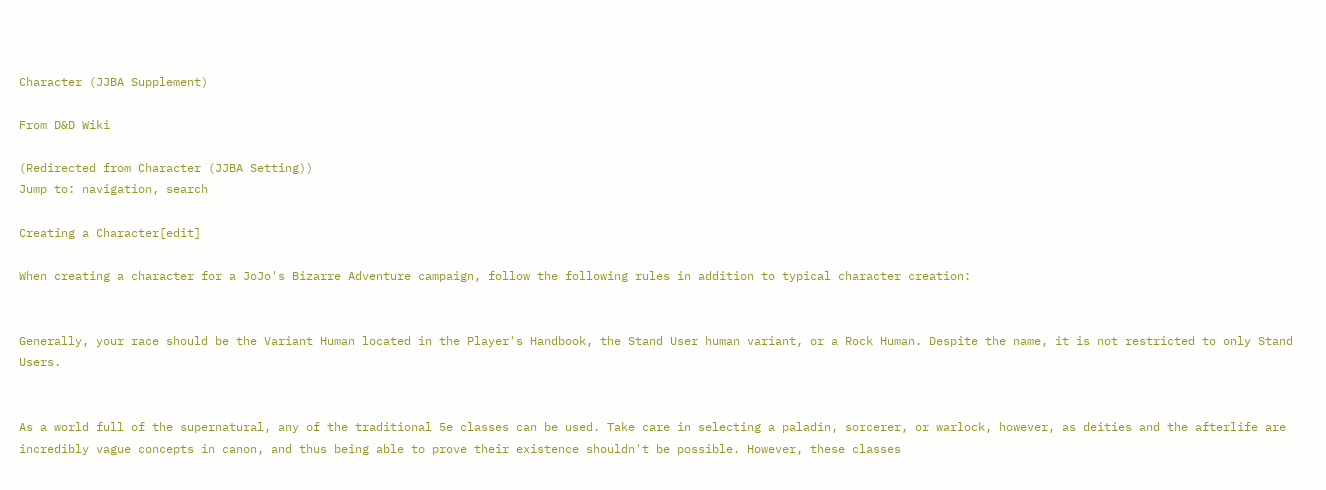Character (JJBA Supplement)

From D&D Wiki

(Redirected from Character (JJBA Setting))
Jump to: navigation, search

Creating a Character[edit]

When creating a character for a JoJo's Bizarre Adventure campaign, follow the following rules in addition to typical character creation:


Generally, your race should be the Variant Human located in the Player's Handbook, the Stand User human variant, or a Rock Human. Despite the name, it is not restricted to only Stand Users.


As a world full of the supernatural, any of the traditional 5e classes can be used. Take care in selecting a paladin, sorcerer, or warlock, however, as deities and the afterlife are incredibly vague concepts in canon, and thus being able to prove their existence shouldn't be possible. However, these classes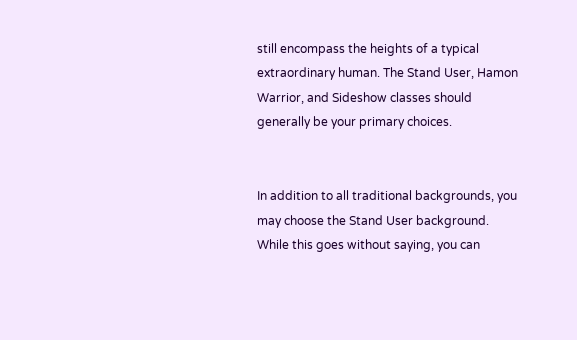still encompass the heights of a typical extraordinary human. The Stand User, Hamon Warrior, and Sideshow classes should generally be your primary choices.


In addition to all traditional backgrounds, you may choose the Stand User background. While this goes without saying, you can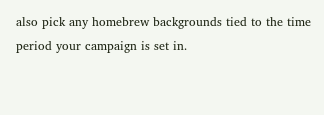also pick any homebrew backgrounds tied to the time period your campaign is set in.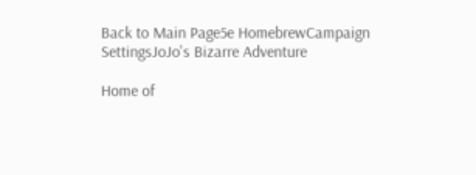Back to Main Page5e HomebrewCampaign SettingsJoJo's Bizarre Adventure

Home of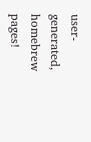user-generated,
homebrew pages!